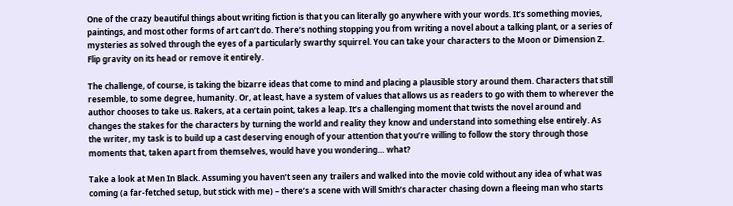One of the crazy beautiful things about writing fiction is that you can literally go anywhere with your words. It’s something movies, paintings, and most other forms of art can’t do. There’s nothing stopping you from writing a novel about a talking plant, or a series of mysteries as solved through the eyes of a particularly swarthy squirrel. You can take your characters to the Moon or Dimension Z. Flip gravity on its head or remove it entirely.

The challenge, of course, is taking the bizarre ideas that come to mind and placing a plausible story around them. Characters that still resemble, to some degree, humanity. Or, at least, have a system of values that allows us as readers to go with them to wherever the author chooses to take us. Rakers, at a certain point, takes a leap. It’s a challenging moment that twists the novel around and changes the stakes for the characters by turning the world and reality they know and understand into something else entirely. As the writer, my task is to build up a cast deserving enough of your attention that you’re willing to follow the story through those moments that, taken apart from themselves, would have you wondering… what?

Take a look at Men In Black. Assuming you haven’t seen any trailers and walked into the movie cold without any idea of what was coming (a far-fetched setup, but stick with me) – there’s a scene with Will Smith’s character chasing down a fleeing man who starts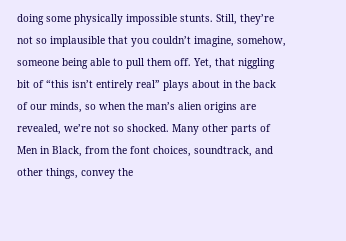doing some physically impossible stunts. Still, they’re not so implausible that you couldn’t imagine, somehow, someone being able to pull them off. Yet, that niggling bit of “this isn’t entirely real” plays about in the back of our minds, so when the man’s alien origins are revealed, we’re not so shocked. Many other parts of Men in Black, from the font choices, soundtrack, and other things, convey the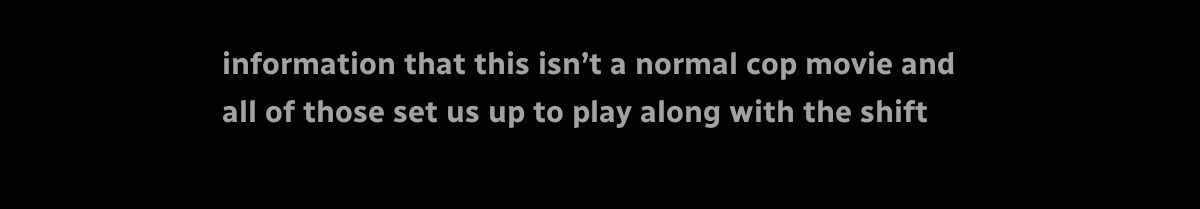information that this isn’t a normal cop movie and all of those set us up to play along with the shift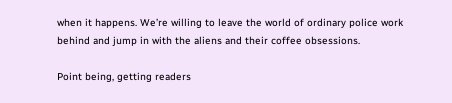when it happens. We’re willing to leave the world of ordinary police work behind and jump in with the aliens and their coffee obsessions.

Point being, getting readers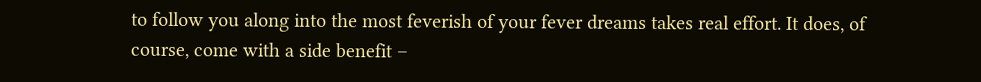to follow you along into the most feverish of your fever dreams takes real effort. It does, of course, come with a side benefit –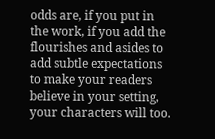odds are, if you put in the work, if you add the flourishes and asides to add subtle expectations to make your readers believe in your setting, your characters will too.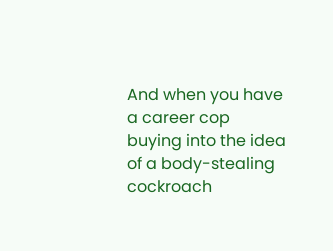And when you have a career cop buying into the idea of a body-stealing cockroach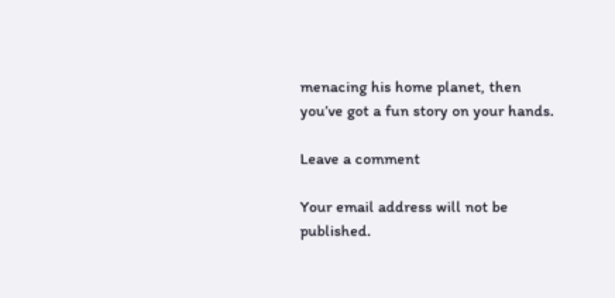menacing his home planet, then you’ve got a fun story on your hands.

Leave a comment

Your email address will not be published.